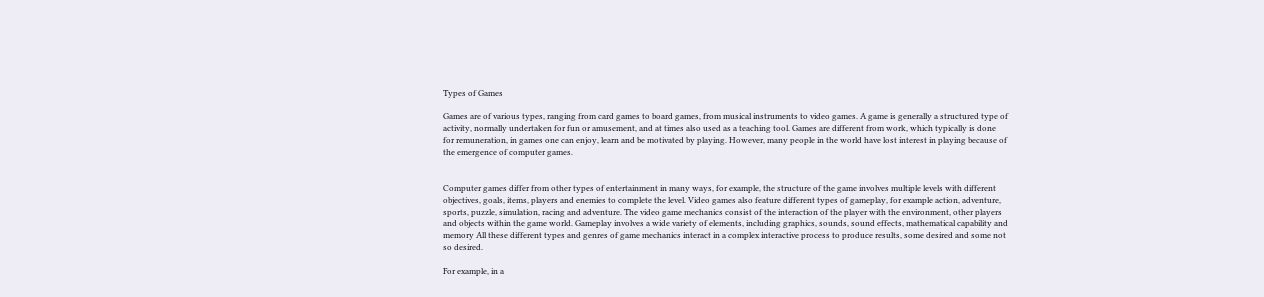Types of Games

Games are of various types, ranging from card games to board games, from musical instruments to video games. A game is generally a structured type of activity, normally undertaken for fun or amusement, and at times also used as a teaching tool. Games are different from work, which typically is done for remuneration, in games one can enjoy, learn and be motivated by playing. However, many people in the world have lost interest in playing because of the emergence of computer games.


Computer games differ from other types of entertainment in many ways, for example, the structure of the game involves multiple levels with different objectives, goals, items, players and enemies to complete the level. Video games also feature different types of gameplay, for example action, adventure, sports, puzzle, simulation, racing and adventure. The video game mechanics consist of the interaction of the player with the environment, other players and objects within the game world. Gameplay involves a wide variety of elements, including graphics, sounds, sound effects, mathematical capability and memory All these different types and genres of game mechanics interact in a complex interactive process to produce results, some desired and some not so desired.

For example, in a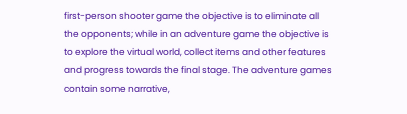first-person shooter game the objective is to eliminate all the opponents; while in an adventure game the objective is to explore the virtual world, collect items and other features and progress towards the final stage. The adventure games contain some narrative,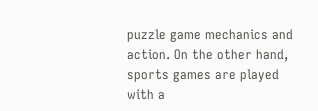puzzle game mechanics and action. On the other hand, sports games are played with a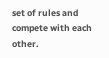set of rules and compete with each other.